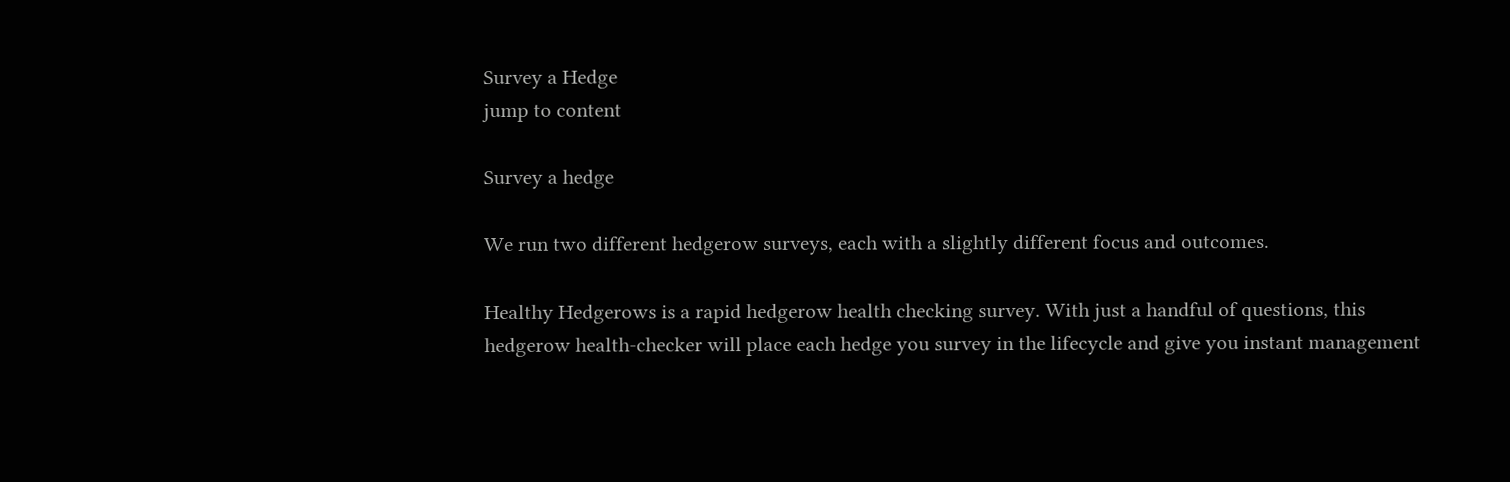Survey a Hedge
jump to content

Survey a hedge

We run two different hedgerow surveys, each with a slightly different focus and outcomes.

Healthy Hedgerows is a rapid hedgerow health checking survey. With just a handful of questions, this hedgerow health-checker will place each hedge you survey in the lifecycle and give you instant management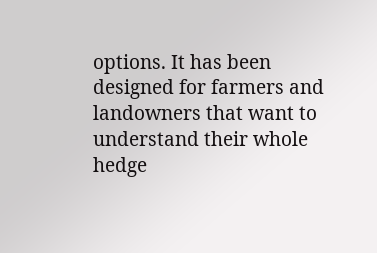options. It has been designed for farmers and landowners that want to understand their whole hedge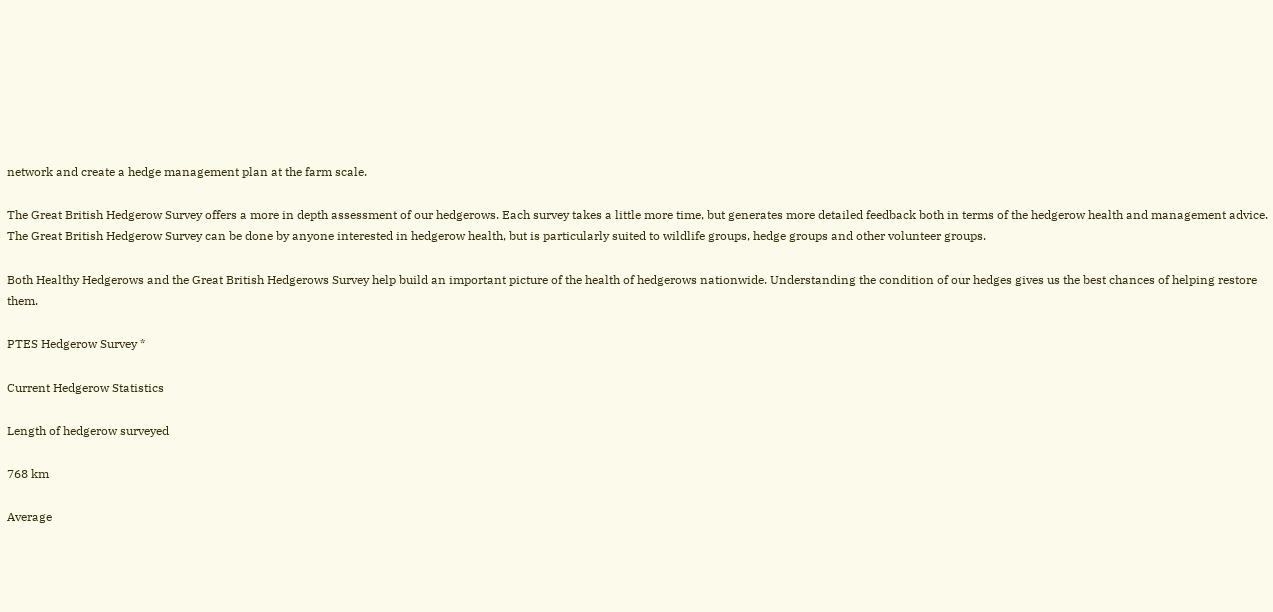network and create a hedge management plan at the farm scale.

The Great British Hedgerow Survey offers a more in depth assessment of our hedgerows. Each survey takes a little more time, but generates more detailed feedback both in terms of the hedgerow health and management advice. The Great British Hedgerow Survey can be done by anyone interested in hedgerow health, but is particularly suited to wildlife groups, hedge groups and other volunteer groups.

Both Healthy Hedgerows and the Great British Hedgerows Survey help build an important picture of the health of hedgerows nationwide. Understanding the condition of our hedges gives us the best chances of helping restore them.

PTES Hedgerow Survey *

Current Hedgerow Statistics

Length of hedgerow surveyed

768 km

Average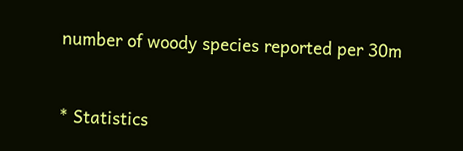number of woody species reported per 30m


* Statistics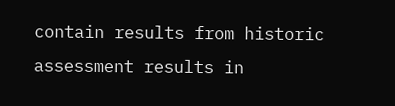contain results from historic assessment results in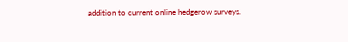addition to current online hedgerow surveys.